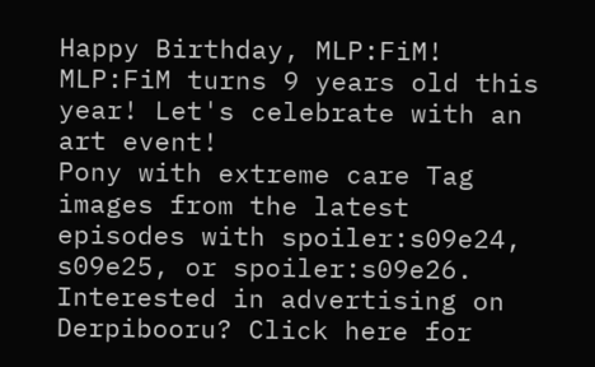Happy Birthday, MLP:FiM! MLP:FiM turns 9 years old this year! Let's celebrate with an art event!
Pony with extreme care Tag images from the latest episodes with spoiler:s09e24, s09e25, or spoiler:s09e26.
Interested in advertising on Derpibooru? Click here for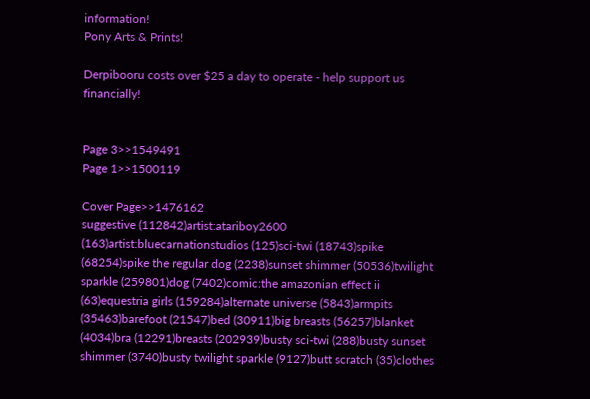information!
Pony Arts & Prints!

Derpibooru costs over $25 a day to operate - help support us financially!


Page 3>>1549491
Page 1>>1500119

Cover Page>>1476162
suggestive (112842)artist:atariboy2600 (163)artist:bluecarnationstudios (125)sci-twi (18743)spike (68254)spike the regular dog (2238)sunset shimmer (50536)twilight sparkle (259801)dog (7402)comic:the amazonian effect ii (63)equestria girls (159284)alternate universe (5843)armpits (35463)barefoot (21547)bed (30911)big breasts (56257)blanket (4034)bra (12291)breasts (202939)busty sci-twi (288)busty sunset shimmer (3740)busty twilight sparkle (9127)butt scratch (35)clothes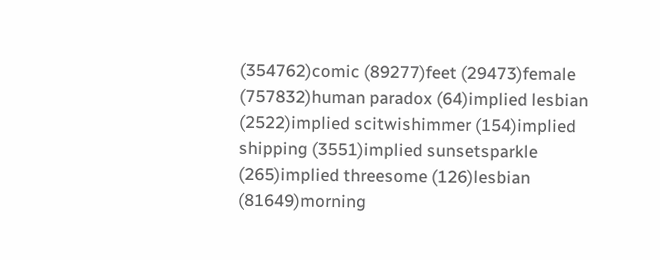(354762)comic (89277)feet (29473)female (757832)human paradox (64)implied lesbian (2522)implied scitwishimmer (154)implied shipping (3551)implied sunsetsparkle (265)implied threesome (126)lesbian (81649)morning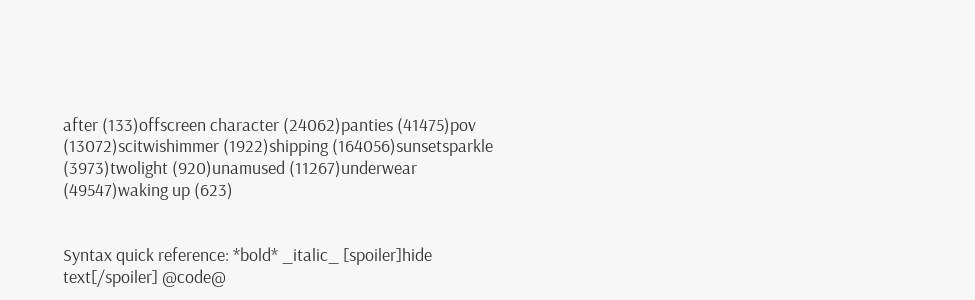after (133)offscreen character (24062)panties (41475)pov (13072)scitwishimmer (1922)shipping (164056)sunsetsparkle (3973)twolight (920)unamused (11267)underwear (49547)waking up (623)


Syntax quick reference: *bold* _italic_ [spoiler]hide text[/spoiler] @code@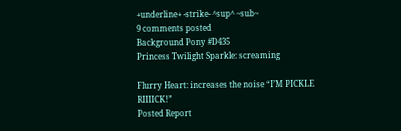+underline+ -strike- ^sup^ ~sub~
9 comments posted
Background Pony #D435
Princess Twilight Sparkle: screaming

Flurry Heart: increases the noise “I’M PICKLE RIIIICK!”
Posted Report